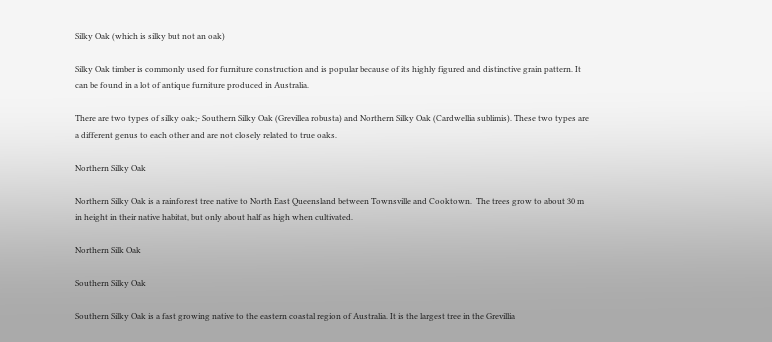Silky Oak (which is silky but not an oak)

Silky Oak timber is commonly used for furniture construction and is popular because of its highly figured and distinctive grain pattern. It can be found in a lot of antique furniture produced in Australia.

There are two types of silky oak;- Southern Silky Oak (Grevillea robusta) and Northern Silky Oak (Cardwellia sublimis). These two types are a different genus to each other and are not closely related to true oaks.

Northern Silky Oak

Northern Silky Oak is a rainforest tree native to North East Queensland between Townsville and Cooktown.  The trees grow to about 30 m in height in their native habitat, but only about half as high when cultivated.

Northern Silk Oak

Southern Silky Oak

Southern Silky Oak is a fast growing native to the eastern coastal region of Australia. It is the largest tree in the Grevillia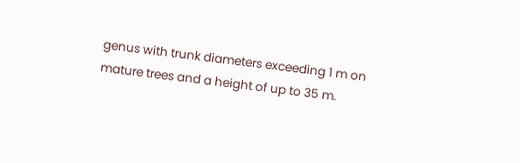genus with trunk diameters exceeding 1 m on mature trees and a height of up to 35 m.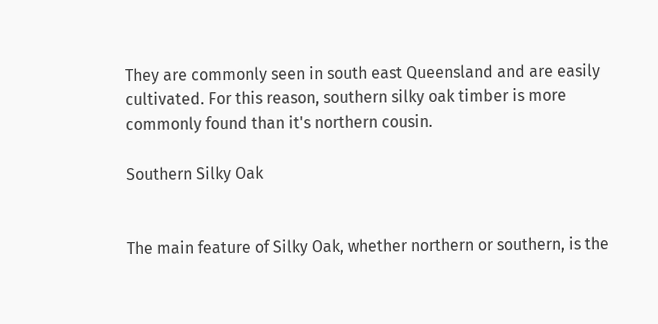They are commonly seen in south east Queensland and are easily cultivated. For this reason, southern silky oak timber is more commonly found than it's northern cousin.

Southern Silky Oak


The main feature of Silky Oak, whether northern or southern, is the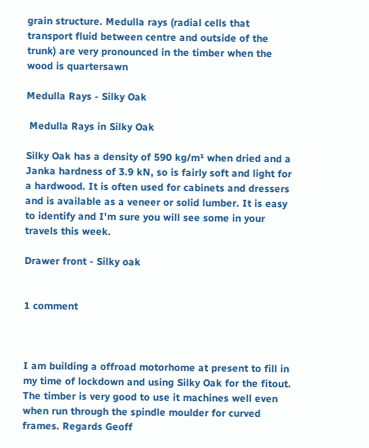grain structure. Medulla rays (radial cells that transport fluid between centre and outside of the trunk) are very pronounced in the timber when the wood is quartersawn

Medulla Rays - Silky Oak

 Medulla Rays in Silky Oak

Silky Oak has a density of 590 kg/m³ when dried and a Janka hardness of 3.9 kN, so is fairly soft and light for a hardwood. It is often used for cabinets and dressers and is available as a veneer or solid lumber. It is easy to identify and I'm sure you will see some in your travels this week.

Drawer front - Silky oak


1 comment



I am building a offroad motorhome at present to fill in my time of lockdown and using Silky Oak for the fitout. The timber is very good to use it machines well even when run through the spindle moulder for curved frames. Regards Geoff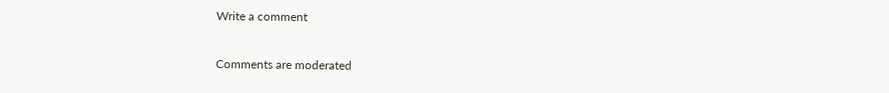Write a comment

Comments are moderated